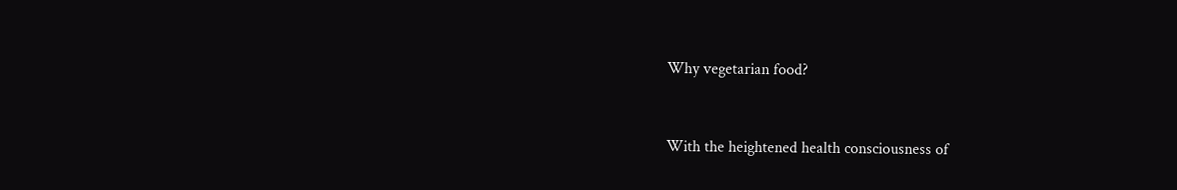Why vegetarian food?


With the heightened health consciousness of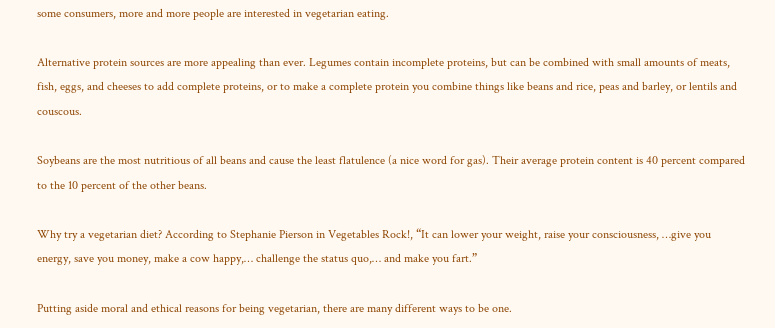some consumers, more and more people are interested in vegetarian eating.

Alternative protein sources are more appealing than ever. Legumes contain incomplete proteins, but can be combined with small amounts of meats, fish, eggs, and cheeses to add complete proteins, or to make a complete protein you combine things like beans and rice, peas and barley, or lentils and couscous.

Soybeans are the most nutritious of all beans and cause the least flatulence (a nice word for gas). Their average protein content is 40 percent compared to the 10 percent of the other beans.

Why try a vegetarian diet? According to Stephanie Pierson in Vegetables Rock!, “It can lower your weight, raise your consciousness, …give you energy, save you money, make a cow happy,… challenge the status quo,… and make you fart.”

Putting aside moral and ethical reasons for being vegetarian, there are many different ways to be one.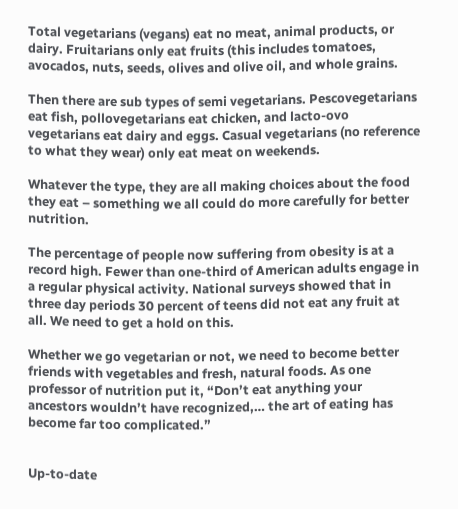Total vegetarians (vegans) eat no meat, animal products, or dairy. Fruitarians only eat fruits (this includes tomatoes, avocados, nuts, seeds, olives and olive oil, and whole grains.

Then there are sub types of semi vegetarians. Pescovegetarians eat fish, pollovegetarians eat chicken, and lacto-ovo vegetarians eat dairy and eggs. Casual vegetarians (no reference to what they wear) only eat meat on weekends.

Whatever the type, they are all making choices about the food they eat – something we all could do more carefully for better nutrition.

The percentage of people now suffering from obesity is at a record high. Fewer than one-third of American adults engage in a regular physical activity. National surveys showed that in three day periods 30 percent of teens did not eat any fruit at all. We need to get a hold on this.

Whether we go vegetarian or not, we need to become better friends with vegetables and fresh, natural foods. As one professor of nutrition put it, “Don’t eat anything your ancestors wouldn’t have recognized,… the art of eating has become far too complicated.”


Up-to-date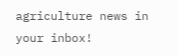agriculture news in your inbox!